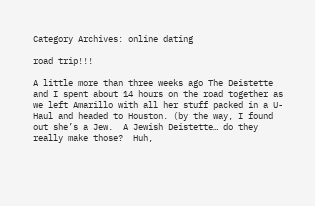Category Archives: online dating

road trip!!!

A little more than three weeks ago The Deistette and I spent about 14 hours on the road together as we left Amarillo with all her stuff packed in a U-Haul and headed to Houston. (by the way, I found out she’s a Jew.  A Jewish Deistette… do they really make those?  Huh,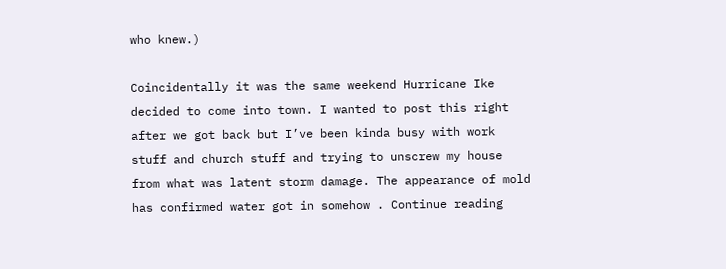who knew.)

Coincidentally it was the same weekend Hurricane Ike decided to come into town. I wanted to post this right after we got back but I’ve been kinda busy with work stuff and church stuff and trying to unscrew my house from what was latent storm damage. The appearance of mold has confirmed water got in somehow . Continue reading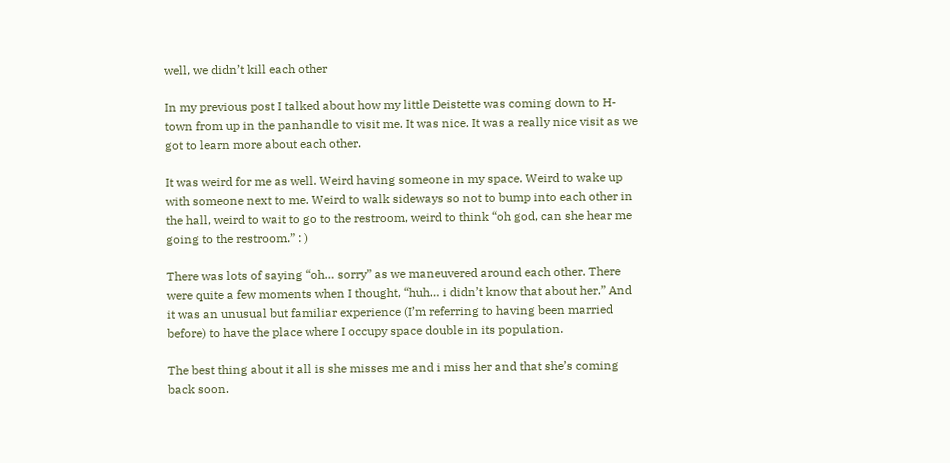well, we didn’t kill each other

In my previous post I talked about how my little Deistette was coming down to H-town from up in the panhandle to visit me. It was nice. It was a really nice visit as we got to learn more about each other.

It was weird for me as well. Weird having someone in my space. Weird to wake up with someone next to me. Weird to walk sideways so not to bump into each other in the hall, weird to wait to go to the restroom, weird to think “oh god, can she hear me going to the restroom.” : )

There was lots of saying “oh… sorry” as we maneuvered around each other. There were quite a few moments when I thought, “huh… i didn’t know that about her.” And it was an unusual but familiar experience (I’m referring to having been married before) to have the place where I occupy space double in its population.

The best thing about it all is she misses me and i miss her and that she’s coming back soon.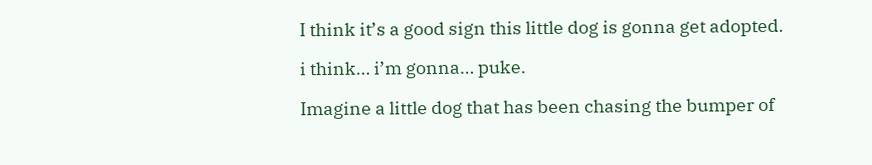I think it’s a good sign this little dog is gonna get adopted.

i think… i’m gonna… puke.

Imagine a little dog that has been chasing the bumper of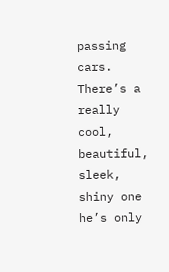passing cars. There’s a really cool, beautiful, sleek, shiny one he’s only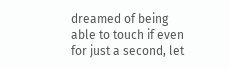dreamed of being able to touch if even for just a second, let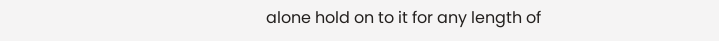alone hold on to it for any length of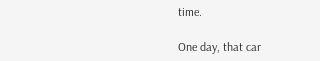time.

One day, that car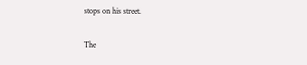stops on his street.

The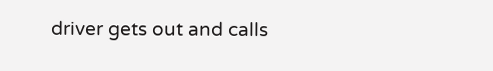driver gets out and calls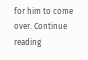for him to come over. Continue reading